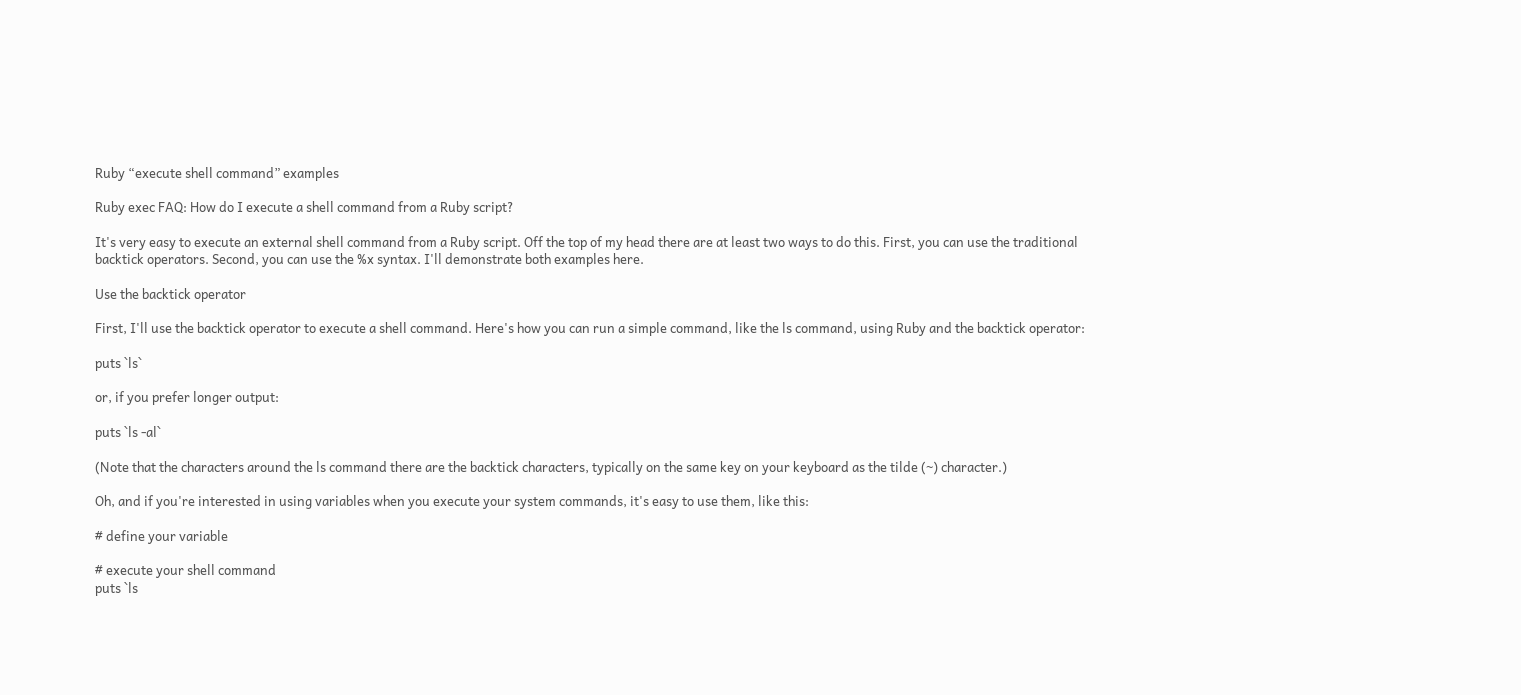Ruby “execute shell command” examples

Ruby exec FAQ: How do I execute a shell command from a Ruby script?

It's very easy to execute an external shell command from a Ruby script. Off the top of my head there are at least two ways to do this. First, you can use the traditional backtick operators. Second, you can use the %x syntax. I'll demonstrate both examples here.

Use the backtick operator

First, I'll use the backtick operator to execute a shell command. Here's how you can run a simple command, like the ls command, using Ruby and the backtick operator:

puts `ls`

or, if you prefer longer output:

puts `ls -al`

(Note that the characters around the ls command there are the backtick characters, typically on the same key on your keyboard as the tilde (~) character.)

Oh, and if you're interested in using variables when you execute your system commands, it's easy to use them, like this:

# define your variable

# execute your shell command
puts `ls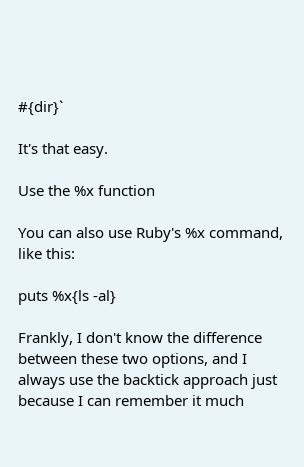#{dir}`

It's that easy.

Use the %x function

You can also use Ruby's %x command, like this:

puts %x{ls -al}

Frankly, I don't know the difference between these two options, and I always use the backtick approach just because I can remember it much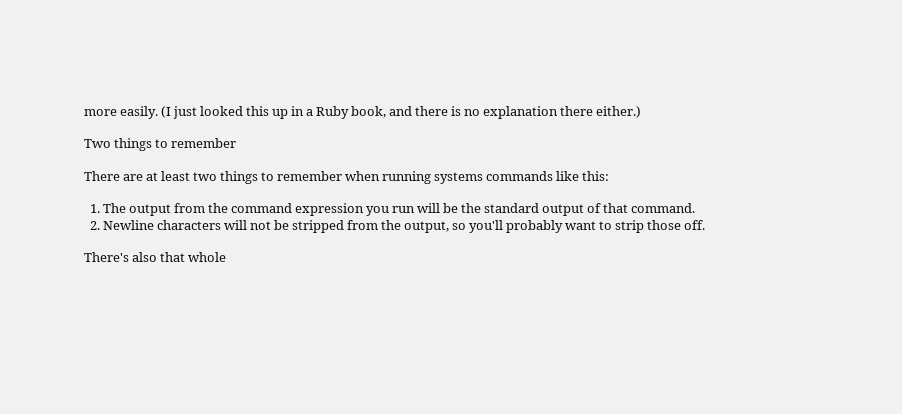more easily. (I just looked this up in a Ruby book, and there is no explanation there either.)

Two things to remember

There are at least two things to remember when running systems commands like this:

  1. The output from the command expression you run will be the standard output of that command.
  2. Newline characters will not be stripped from the output, so you'll probably want to strip those off.

There's also that whole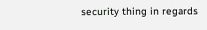security thing in regards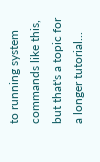to running system commands like this, but that's a topic for a longer tutorial...